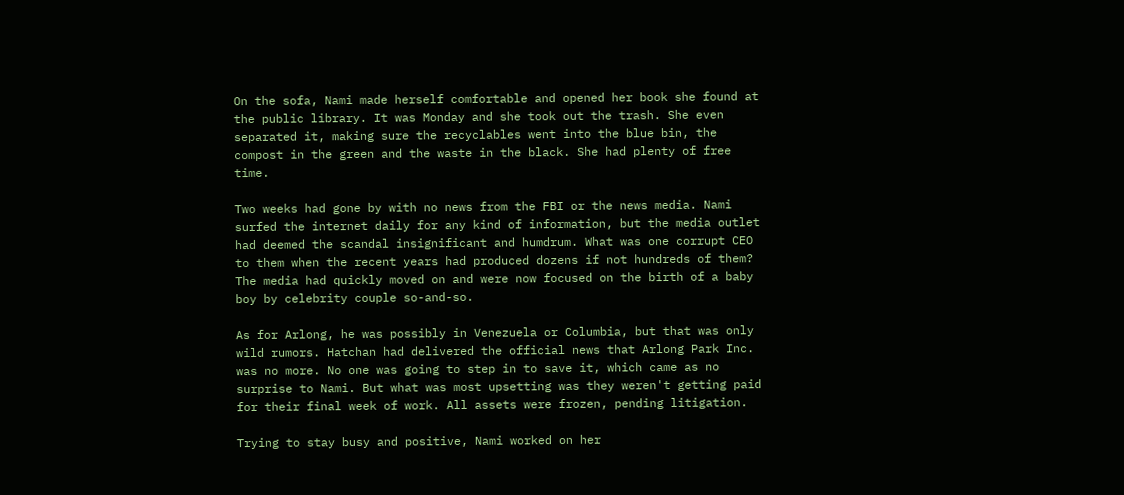On the sofa, Nami made herself comfortable and opened her book she found at the public library. It was Monday and she took out the trash. She even separated it, making sure the recyclables went into the blue bin, the compost in the green and the waste in the black. She had plenty of free time.

Two weeks had gone by with no news from the FBI or the news media. Nami surfed the internet daily for any kind of information, but the media outlet had deemed the scandal insignificant and humdrum. What was one corrupt CEO to them when the recent years had produced dozens if not hundreds of them? The media had quickly moved on and were now focused on the birth of a baby boy by celebrity couple so-and-so.

As for Arlong, he was possibly in Venezuela or Columbia, but that was only wild rumors. Hatchan had delivered the official news that Arlong Park Inc. was no more. No one was going to step in to save it, which came as no surprise to Nami. But what was most upsetting was they weren't getting paid for their final week of work. All assets were frozen, pending litigation.

Trying to stay busy and positive, Nami worked on her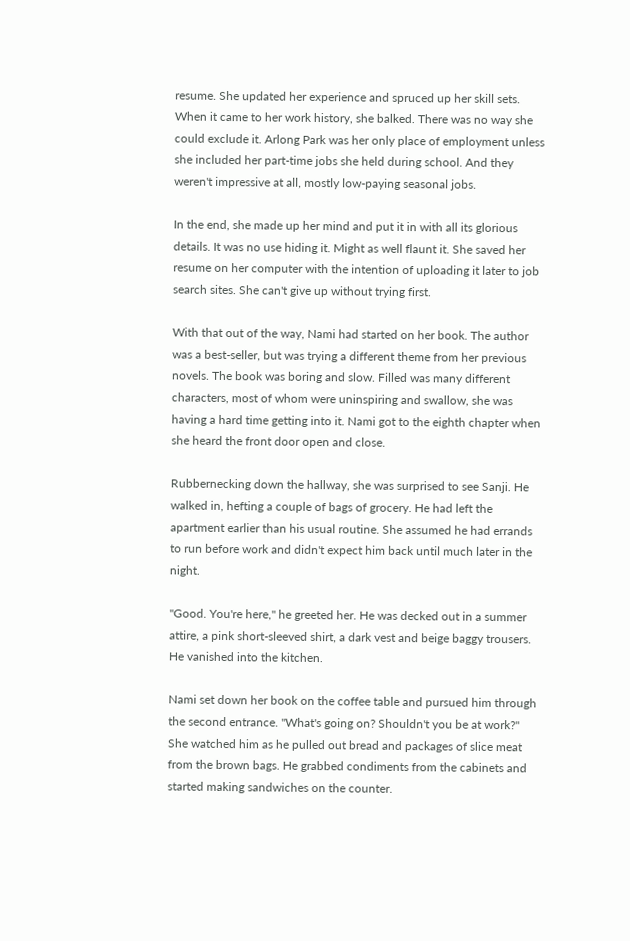resume. She updated her experience and spruced up her skill sets. When it came to her work history, she balked. There was no way she could exclude it. Arlong Park was her only place of employment unless she included her part-time jobs she held during school. And they weren't impressive at all, mostly low-paying seasonal jobs.

In the end, she made up her mind and put it in with all its glorious details. It was no use hiding it. Might as well flaunt it. She saved her resume on her computer with the intention of uploading it later to job search sites. She can't give up without trying first.

With that out of the way, Nami had started on her book. The author was a best-seller, but was trying a different theme from her previous novels. The book was boring and slow. Filled was many different characters, most of whom were uninspiring and swallow, she was having a hard time getting into it. Nami got to the eighth chapter when she heard the front door open and close.

Rubbernecking down the hallway, she was surprised to see Sanji. He walked in, hefting a couple of bags of grocery. He had left the apartment earlier than his usual routine. She assumed he had errands to run before work and didn't expect him back until much later in the night.

"Good. You're here," he greeted her. He was decked out in a summer attire, a pink short-sleeved shirt, a dark vest and beige baggy trousers. He vanished into the kitchen.

Nami set down her book on the coffee table and pursued him through the second entrance. "What's going on? Shouldn't you be at work?" She watched him as he pulled out bread and packages of slice meat from the brown bags. He grabbed condiments from the cabinets and started making sandwiches on the counter.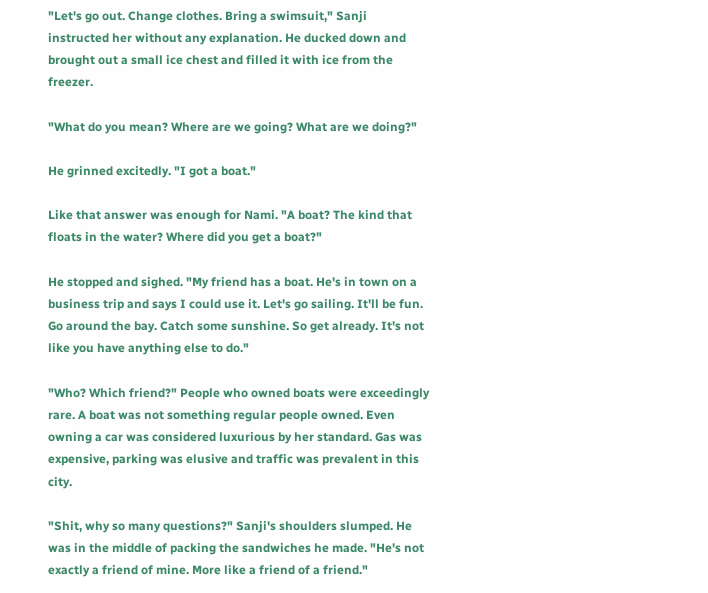"Let's go out. Change clothes. Bring a swimsuit," Sanji instructed her without any explanation. He ducked down and brought out a small ice chest and filled it with ice from the freezer.

"What do you mean? Where are we going? What are we doing?"

He grinned excitedly. "I got a boat."

Like that answer was enough for Nami. "A boat? The kind that floats in the water? Where did you get a boat?"

He stopped and sighed. "My friend has a boat. He's in town on a business trip and says I could use it. Let's go sailing. It'll be fun. Go around the bay. Catch some sunshine. So get already. It's not like you have anything else to do."

"Who? Which friend?" People who owned boats were exceedingly rare. A boat was not something regular people owned. Even owning a car was considered luxurious by her standard. Gas was expensive, parking was elusive and traffic was prevalent in this city.

"Shit, why so many questions?" Sanji's shoulders slumped. He was in the middle of packing the sandwiches he made. "He's not exactly a friend of mine. More like a friend of a friend."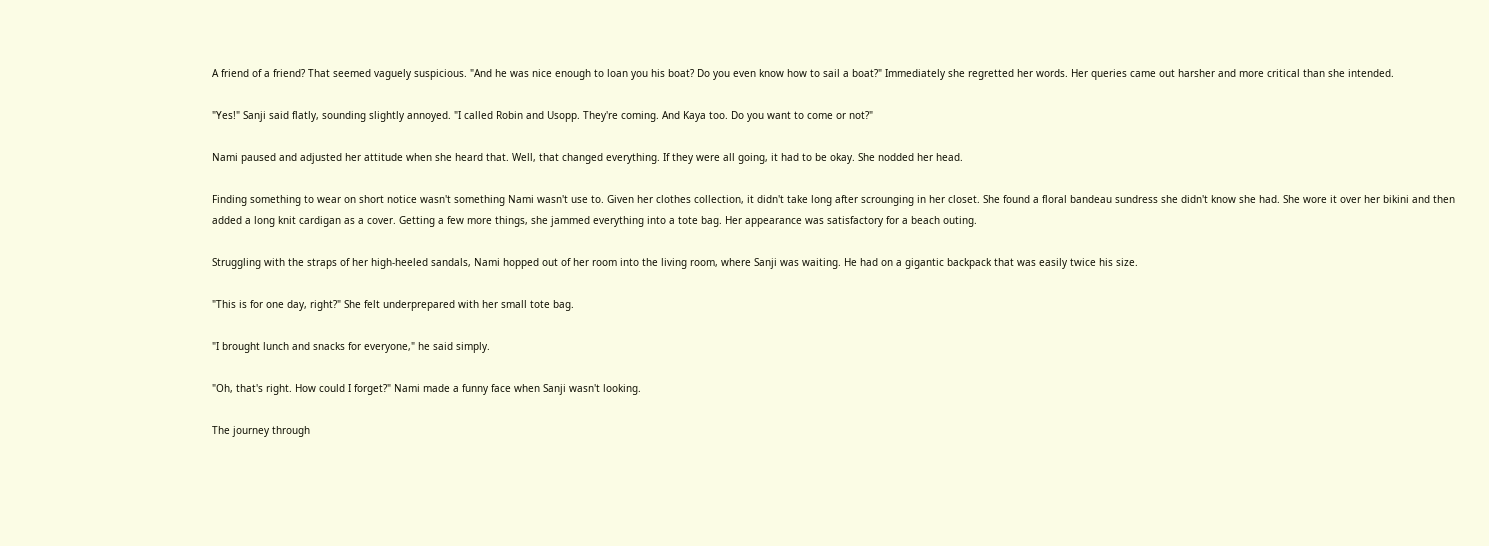A friend of a friend? That seemed vaguely suspicious. "And he was nice enough to loan you his boat? Do you even know how to sail a boat?" Immediately she regretted her words. Her queries came out harsher and more critical than she intended.

"Yes!" Sanji said flatly, sounding slightly annoyed. "I called Robin and Usopp. They're coming. And Kaya too. Do you want to come or not?"

Nami paused and adjusted her attitude when she heard that. Well, that changed everything. If they were all going, it had to be okay. She nodded her head.

Finding something to wear on short notice wasn't something Nami wasn't use to. Given her clothes collection, it didn't take long after scrounging in her closet. She found a floral bandeau sundress she didn't know she had. She wore it over her bikini and then added a long knit cardigan as a cover. Getting a few more things, she jammed everything into a tote bag. Her appearance was satisfactory for a beach outing.

Struggling with the straps of her high-heeled sandals, Nami hopped out of her room into the living room, where Sanji was waiting. He had on a gigantic backpack that was easily twice his size.

"This is for one day, right?" She felt underprepared with her small tote bag.

"I brought lunch and snacks for everyone," he said simply.

"Oh, that's right. How could I forget?" Nami made a funny face when Sanji wasn't looking.

The journey through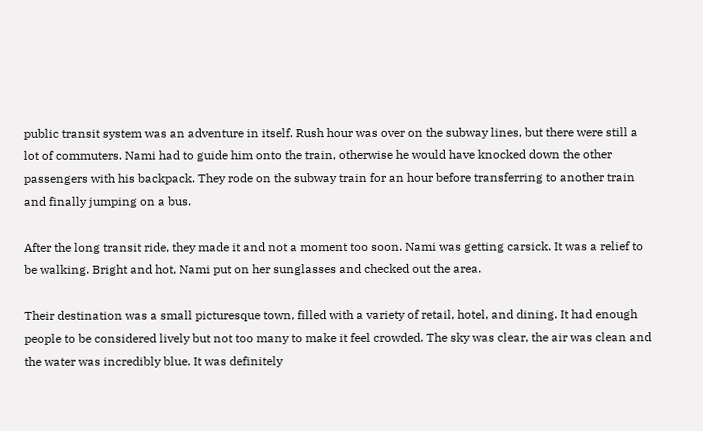public transit system was an adventure in itself. Rush hour was over on the subway lines, but there were still a lot of commuters. Nami had to guide him onto the train, otherwise he would have knocked down the other passengers with his backpack. They rode on the subway train for an hour before transferring to another train and finally jumping on a bus.

After the long transit ride, they made it and not a moment too soon. Nami was getting carsick. It was a relief to be walking. Bright and hot, Nami put on her sunglasses and checked out the area.

Their destination was a small picturesque town, filled with a variety of retail, hotel, and dining. It had enough people to be considered lively but not too many to make it feel crowded. The sky was clear, the air was clean and the water was incredibly blue. It was definitely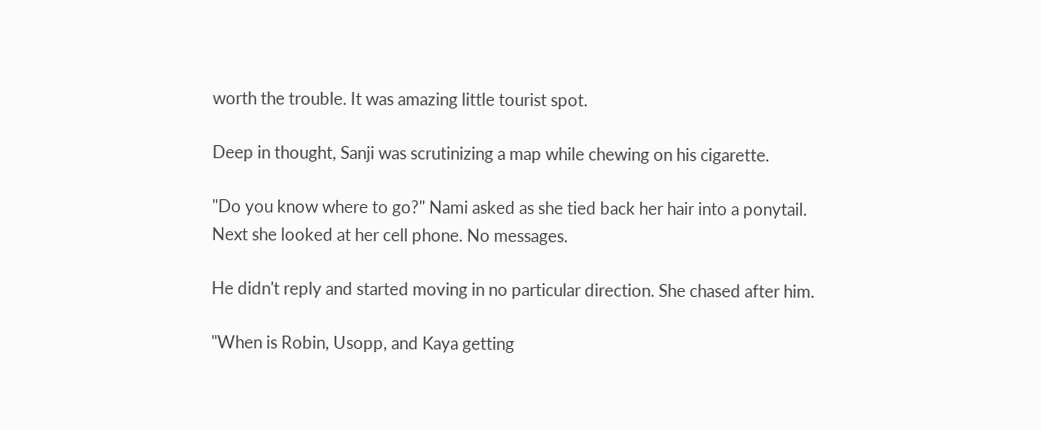worth the trouble. It was amazing little tourist spot.

Deep in thought, Sanji was scrutinizing a map while chewing on his cigarette.

"Do you know where to go?" Nami asked as she tied back her hair into a ponytail. Next she looked at her cell phone. No messages.

He didn't reply and started moving in no particular direction. She chased after him.

"When is Robin, Usopp, and Kaya getting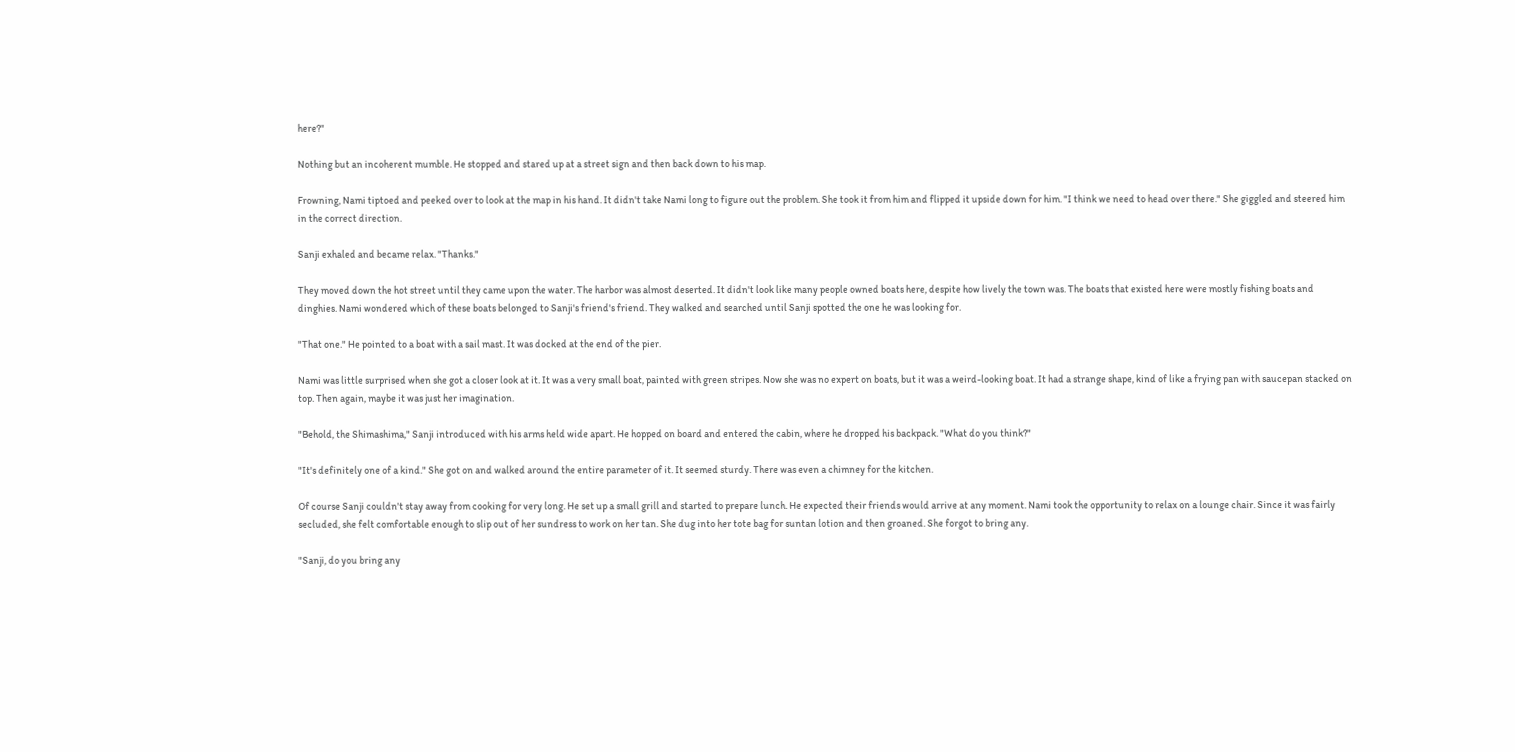here?"

Nothing but an incoherent mumble. He stopped and stared up at a street sign and then back down to his map.

Frowning, Nami tiptoed and peeked over to look at the map in his hand. It didn't take Nami long to figure out the problem. She took it from him and flipped it upside down for him. "I think we need to head over there." She giggled and steered him in the correct direction.

Sanji exhaled and became relax. "Thanks."

They moved down the hot street until they came upon the water. The harbor was almost deserted. It didn't look like many people owned boats here, despite how lively the town was. The boats that existed here were mostly fishing boats and dinghies. Nami wondered which of these boats belonged to Sanji's friend's friend. They walked and searched until Sanji spotted the one he was looking for.

"That one." He pointed to a boat with a sail mast. It was docked at the end of the pier.

Nami was little surprised when she got a closer look at it. It was a very small boat, painted with green stripes. Now she was no expert on boats, but it was a weird-looking boat. It had a strange shape, kind of like a frying pan with saucepan stacked on top. Then again, maybe it was just her imagination.

"Behold, the Shimashima," Sanji introduced with his arms held wide apart. He hopped on board and entered the cabin, where he dropped his backpack. "What do you think?"

"It's definitely one of a kind." She got on and walked around the entire parameter of it. It seemed sturdy. There was even a chimney for the kitchen.

Of course Sanji couldn't stay away from cooking for very long. He set up a small grill and started to prepare lunch. He expected their friends would arrive at any moment. Nami took the opportunity to relax on a lounge chair. Since it was fairly secluded, she felt comfortable enough to slip out of her sundress to work on her tan. She dug into her tote bag for suntan lotion and then groaned. She forgot to bring any.

"Sanji, do you bring any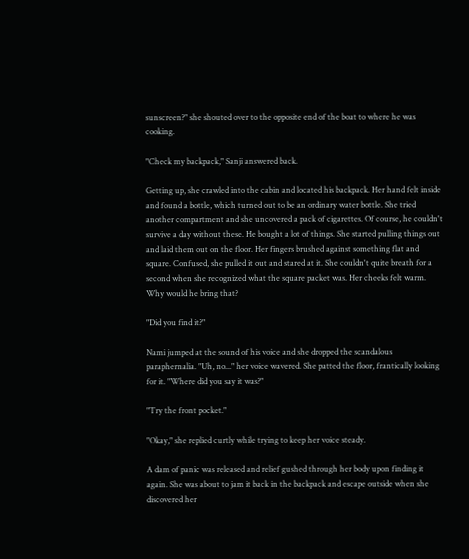sunscreen?" she shouted over to the opposite end of the boat to where he was cooking.

"Check my backpack," Sanji answered back.

Getting up, she crawled into the cabin and located his backpack. Her hand felt inside and found a bottle, which turned out to be an ordinary water bottle. She tried another compartment and she uncovered a pack of cigarettes. Of course, he couldn't survive a day without these. He bought a lot of things. She started pulling things out and laid them out on the floor. Her fingers brushed against something flat and square. Confused, she pulled it out and stared at it. She couldn't quite breath for a second when she recognized what the square packet was. Her cheeks felt warm. Why would he bring that?

"Did you find it?"

Nami jumped at the sound of his voice and she dropped the scandalous paraphernalia. "Uh, no..." her voice wavered. She patted the floor, frantically looking for it. "Where did you say it was?"

"Try the front pocket."

"Okay," she replied curtly while trying to keep her voice steady.

A dam of panic was released and relief gushed through her body upon finding it again. She was about to jam it back in the backpack and escape outside when she discovered her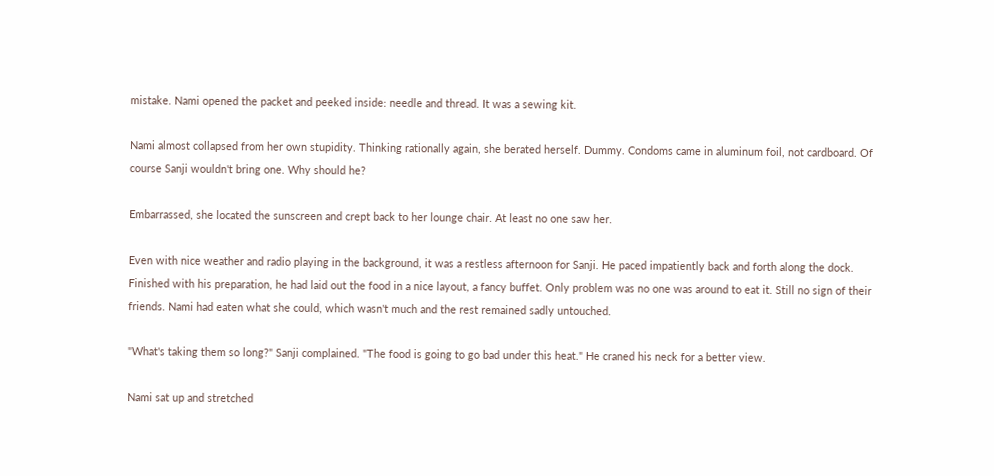mistake. Nami opened the packet and peeked inside: needle and thread. It was a sewing kit.

Nami almost collapsed from her own stupidity. Thinking rationally again, she berated herself. Dummy. Condoms came in aluminum foil, not cardboard. Of course Sanji wouldn't bring one. Why should he?

Embarrassed, she located the sunscreen and crept back to her lounge chair. At least no one saw her.

Even with nice weather and radio playing in the background, it was a restless afternoon for Sanji. He paced impatiently back and forth along the dock. Finished with his preparation, he had laid out the food in a nice layout, a fancy buffet. Only problem was no one was around to eat it. Still no sign of their friends. Nami had eaten what she could, which wasn't much and the rest remained sadly untouched.

"What's taking them so long?" Sanji complained. "The food is going to go bad under this heat." He craned his neck for a better view.

Nami sat up and stretched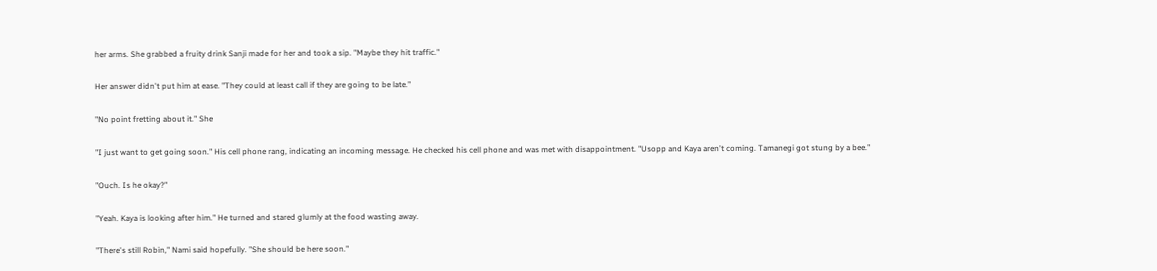her arms. She grabbed a fruity drink Sanji made for her and took a sip. "Maybe they hit traffic."

Her answer didn't put him at ease. "They could at least call if they are going to be late."

"No point fretting about it." She

"I just want to get going soon." His cell phone rang, indicating an incoming message. He checked his cell phone and was met with disappointment. "Usopp and Kaya aren't coming. Tamanegi got stung by a bee."

"Ouch. Is he okay?"

"Yeah. Kaya is looking after him." He turned and stared glumly at the food wasting away.

"There's still Robin," Nami said hopefully. "She should be here soon."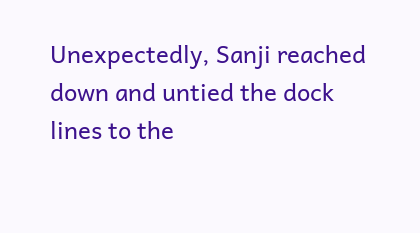Unexpectedly, Sanji reached down and untied the dock lines to the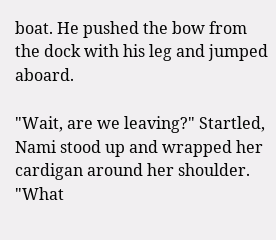boat. He pushed the bow from the dock with his leg and jumped aboard.

"Wait, are we leaving?" Startled, Nami stood up and wrapped her cardigan around her shoulder. "What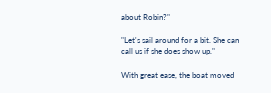about Robin?"

"Let's sail around for a bit. She can call us if she does show up."

With great ease, the boat moved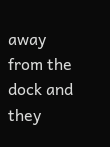away from the dock and they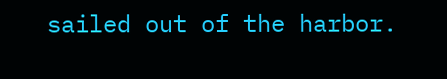sailed out of the harbor.